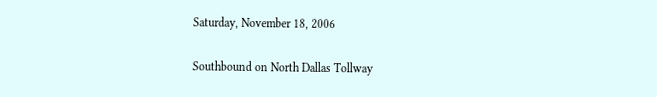Saturday, November 18, 2006

Southbound on North Dallas Tollway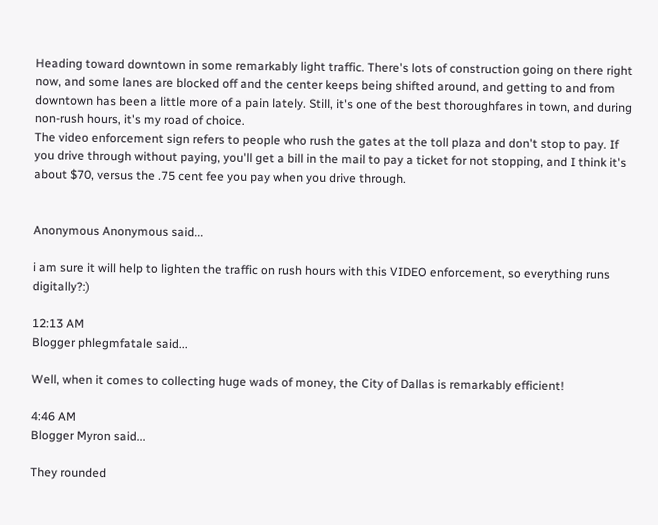Heading toward downtown in some remarkably light traffic. There's lots of construction going on there right now, and some lanes are blocked off and the center keeps being shifted around, and getting to and from downtown has been a little more of a pain lately. Still, it's one of the best thoroughfares in town, and during non-rush hours, it's my road of choice.
The video enforcement sign refers to people who rush the gates at the toll plaza and don't stop to pay. If you drive through without paying, you'll get a bill in the mail to pay a ticket for not stopping, and I think it's about $70, versus the .75 cent fee you pay when you drive through.


Anonymous Anonymous said...

i am sure it will help to lighten the traffic on rush hours with this VIDEO enforcement, so everything runs digitally?:)

12:13 AM
Blogger phlegmfatale said...

Well, when it comes to collecting huge wads of money, the City of Dallas is remarkably efficient!

4:46 AM
Blogger Myron said...

They rounded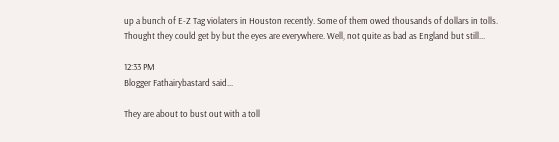up a bunch of E-Z Tag violaters in Houston recently. Some of them owed thousands of dollars in tolls. Thought they could get by but the eyes are everywhere. Well, not quite as bad as England but still...

12:33 PM
Blogger Fathairybastard said...

They are about to bust out with a toll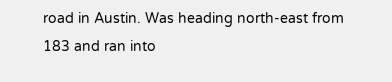road in Austin. Was heading north-east from 183 and ran into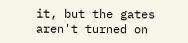it, but the gates aren't turned on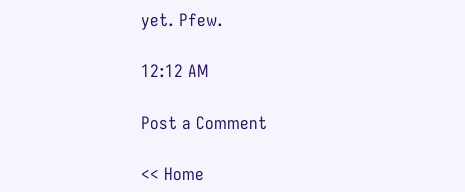yet. Pfew.

12:12 AM

Post a Comment

<< Home